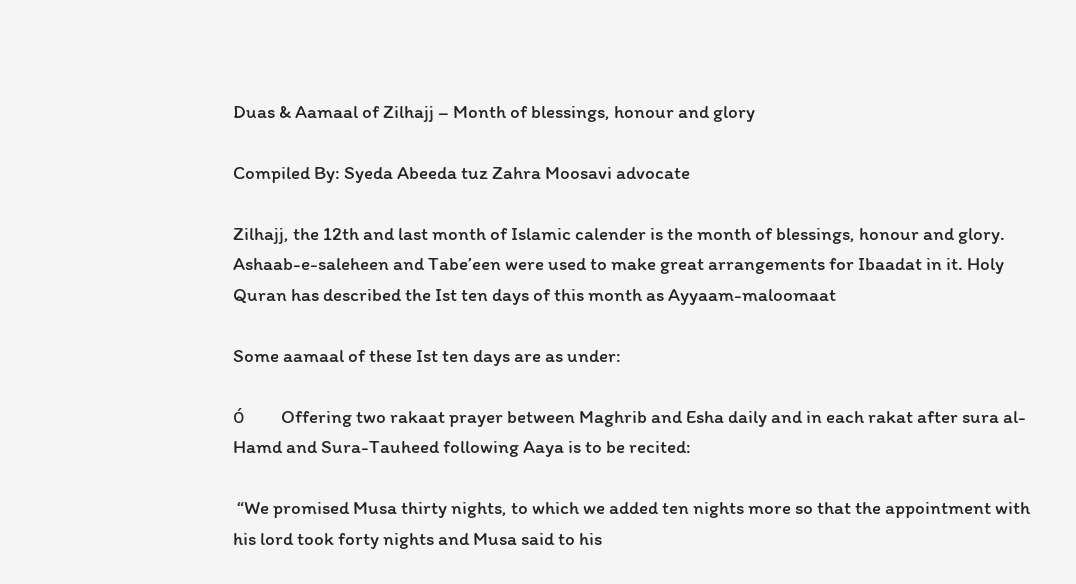Duas & Aamaal of Zilhajj – Month of blessings, honour and glory

Compiled By: Syeda Abeeda tuz Zahra Moosavi advocate

Zilhajj, the 12th and last month of Islamic calender is the month of blessings, honour and glory. Ashaab-e-saleheen and Tabe’een were used to make great arrangements for Ibaadat in it. Holy Quran has described the Ist ten days of this month as Ayyaam-maloomaat

Some aamaal of these Ist ten days are as under:

ó         Offering two rakaat prayer between Maghrib and Esha daily and in each rakat after sura al-Hamd and Sura-Tauheed following Aaya is to be recited:

 “We promised Musa thirty nights, to which we added ten nights more so that the appointment with his lord took forty nights and Musa said to his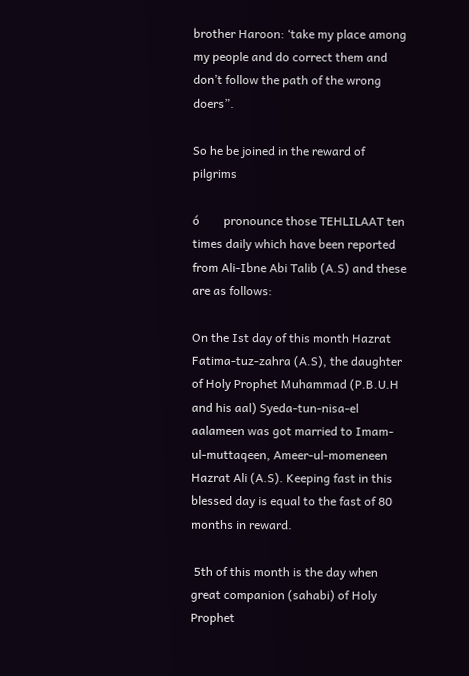brother Haroon: ‘take my place among my people and do correct them and don’t follow the path of the wrong doers”.

So he be joined in the reward of pilgrims

ó        pronounce those TEHLILAAT ten times daily which have been reported from Ali-Ibne Abi Talib (A.S) and these are as follows:

On the Ist day of this month Hazrat Fatima-tuz-zahra (A.S), the daughter of Holy Prophet Muhammad (P.B.U.H and his aal) Syeda-tun-nisa-el aalameen was got married to Imam-ul-muttaqeen, Ameer-ul-momeneen Hazrat Ali (A.S). Keeping fast in this blessed day is equal to the fast of 80 months in reward.

 5th of this month is the day when great companion (sahabi) of Holy Prophet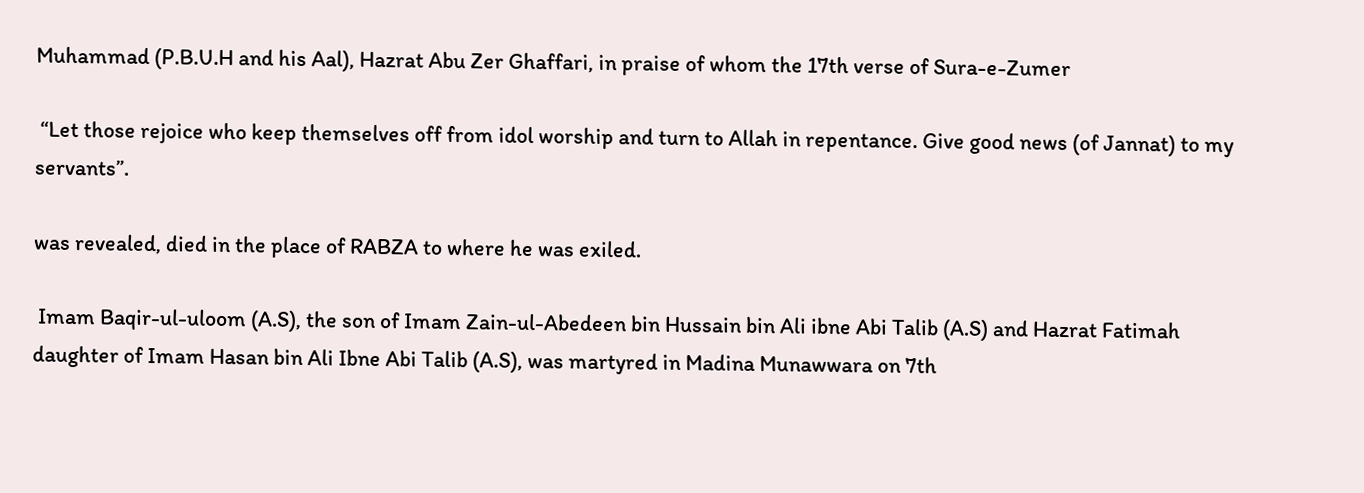Muhammad (P.B.U.H and his Aal), Hazrat Abu Zer Ghaffari, in praise of whom the 17th verse of Sura-e-Zumer

 “Let those rejoice who keep themselves off from idol worship and turn to Allah in repentance. Give good news (of Jannat) to my servants”.

was revealed, died in the place of RABZA to where he was exiled.

 Imam Baqir-ul-uloom (A.S), the son of Imam Zain-ul-Abedeen bin Hussain bin Ali ibne Abi Talib (A.S) and Hazrat Fatimah daughter of Imam Hasan bin Ali Ibne Abi Talib (A.S), was martyred in Madina Munawwara on 7th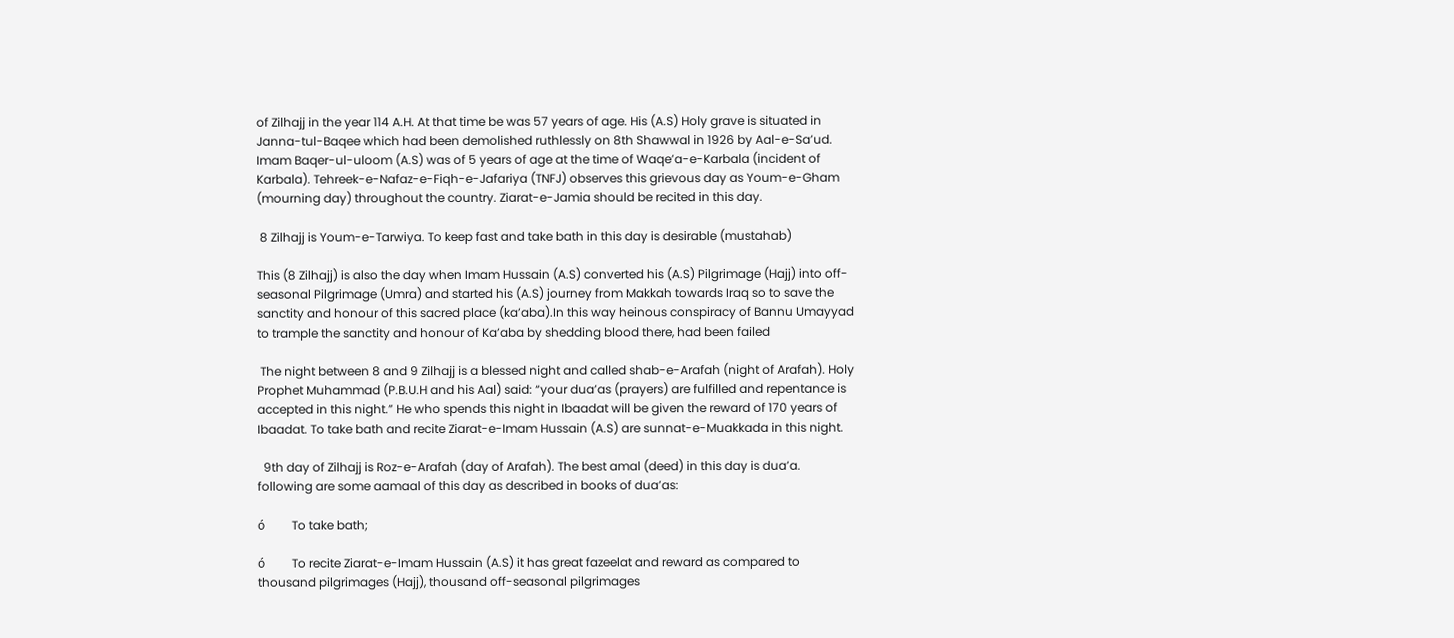of Zilhajj in the year 114 A.H. At that time be was 57 years of age. His (A.S) Holy grave is situated in Janna-tul-Baqee which had been demolished ruthlessly on 8th Shawwal in 1926 by Aal-e-Sa’ud. Imam Baqer-ul-uloom (A.S) was of 5 years of age at the time of Waqe’a-e-Karbala (incident of Karbala). Tehreek-e-Nafaz-e-Fiqh-e-Jafariya (TNFJ) observes this grievous day as Youm-e-Gham (mourning day) throughout the country. Ziarat-e-Jamia should be recited in this day.

 8 Zilhajj is Youm-e-Tarwiya. To keep fast and take bath in this day is desirable (mustahab)

This (8 Zilhajj) is also the day when Imam Hussain (A.S) converted his (A.S) Pilgrimage (Hajj) into off-seasonal Pilgrimage (Umra) and started his (A.S) journey from Makkah towards Iraq so to save the sanctity and honour of this sacred place (ka’aba).In this way heinous conspiracy of Bannu Umayyad to trample the sanctity and honour of Ka’aba by shedding blood there, had been failed

 The night between 8 and 9 Zilhajj is a blessed night and called shab-e-Arafah (night of Arafah). Holy Prophet Muhammad (P.B.U.H and his Aal) said: “your dua’as (prayers) are fulfilled and repentance is accepted in this night.” He who spends this night in Ibaadat will be given the reward of 170 years of Ibaadat. To take bath and recite Ziarat-e-Imam Hussain (A.S) are sunnat-e-Muakkada in this night.

  9th day of Zilhajj is Roz-e-Arafah (day of Arafah). The best amal (deed) in this day is dua’a. following are some aamaal of this day as described in books of dua’as:

ó         To take bath;

ó         To recite Ziarat-e-Imam Hussain (A.S) it has great fazeelat and reward as compared to thousand pilgrimages (Hajj), thousand off-seasonal pilgrimages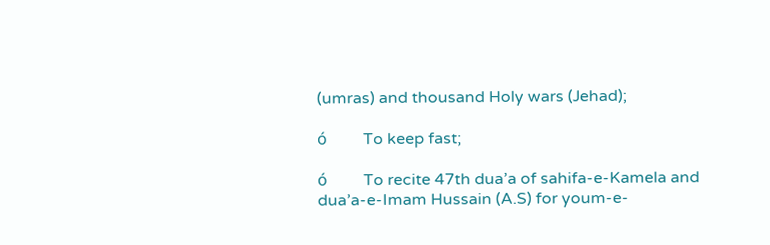(umras) and thousand Holy wars (Jehad);

ó         To keep fast;

ó         To recite 47th dua’a of sahifa-e-Kamela and dua’a-e-Imam Hussain (A.S) for youm-e-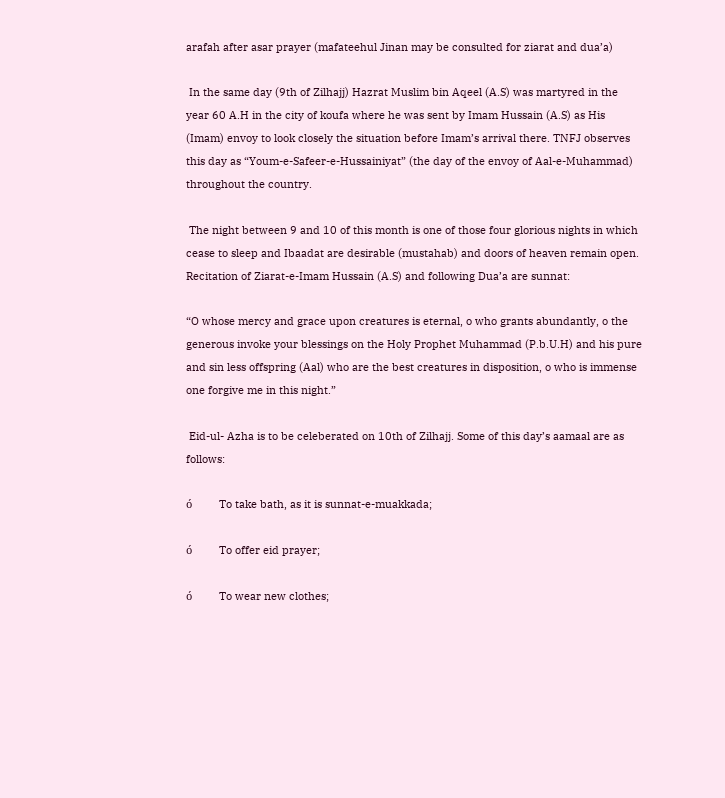arafah after asar prayer (mafateehul Jinan may be consulted for ziarat and dua’a)

 In the same day (9th of Zilhajj) Hazrat Muslim bin Aqeel (A.S) was martyred in the year 60 A.H in the city of koufa where he was sent by Imam Hussain (A.S) as His (Imam) envoy to look closely the situation before Imam’s arrival there. TNFJ observes this day as “Youm-e-Safeer-e-Hussainiyat” (the day of the envoy of Aal-e-Muhammad) throughout the country.

 The night between 9 and 10 of this month is one of those four glorious nights in which cease to sleep and Ibaadat are desirable (mustahab) and doors of heaven remain open. Recitation of Ziarat-e-Imam Hussain (A.S) and following Dua’a are sunnat:

“O whose mercy and grace upon creatures is eternal, o who grants abundantly, o the generous invoke your blessings on the Holy Prophet Muhammad (P.b.U.H) and his pure and sin less offspring (Aal) who are the best creatures in disposition, o who is immense one forgive me in this night.”

 Eid-ul- Azha is to be celeberated on 10th of Zilhajj. Some of this day’s aamaal are as follows:

ó         To take bath, as it is sunnat-e-muakkada;

ó         To offer eid prayer;

ó         To wear new clothes;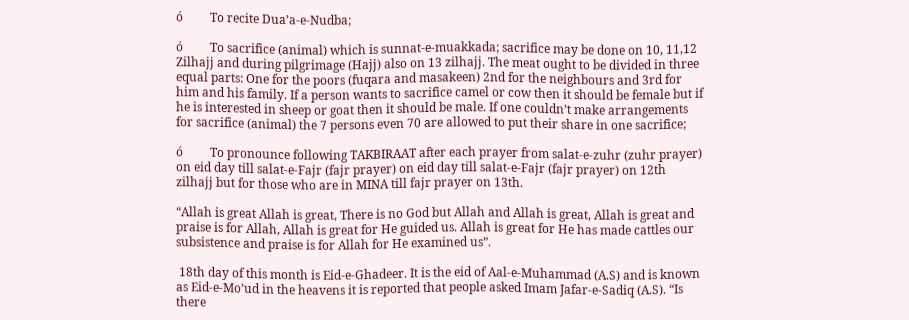ó         To recite Dua’a-e-Nudba;

ó         To sacrifice (animal) which is sunnat-e-muakkada; sacrifice may be done on 10, 11,12 Zilhajj and during pilgrimage (Hajj) also on 13 zilhajj. The meat ought to be divided in three equal parts: One for the poors (fuqara and masakeen) 2nd for the neighbours and 3rd for him and his family. If a person wants to sacrifice camel or cow then it should be female but if he is interested in sheep or goat then it should be male. If one couldn’t make arrangements for sacrifice (animal) the 7 persons even 70 are allowed to put their share in one sacrifice;

ó         To pronounce following TAKBIRAAT after each prayer from salat-e-zuhr (zuhr prayer) on eid day till salat-e-Fajr (fajr prayer) on eid day till salat-e-Fajr (fajr prayer) on 12th zilhajj but for those who are in MINA till fajr prayer on 13th.

“Allah is great Allah is great, There is no God but Allah and Allah is great, Allah is great and praise is for Allah, Allah is great for He guided us. Allah is great for He has made cattles our subsistence and praise is for Allah for He examined us”.

 18th day of this month is Eid-e-Ghadeer. It is the eid of Aal-e-Muhammad (A.S) and is known as Eid-e-Mo’ud in the heavens it is reported that people asked Imam Jafar-e-Sadiq (A.S). “Is there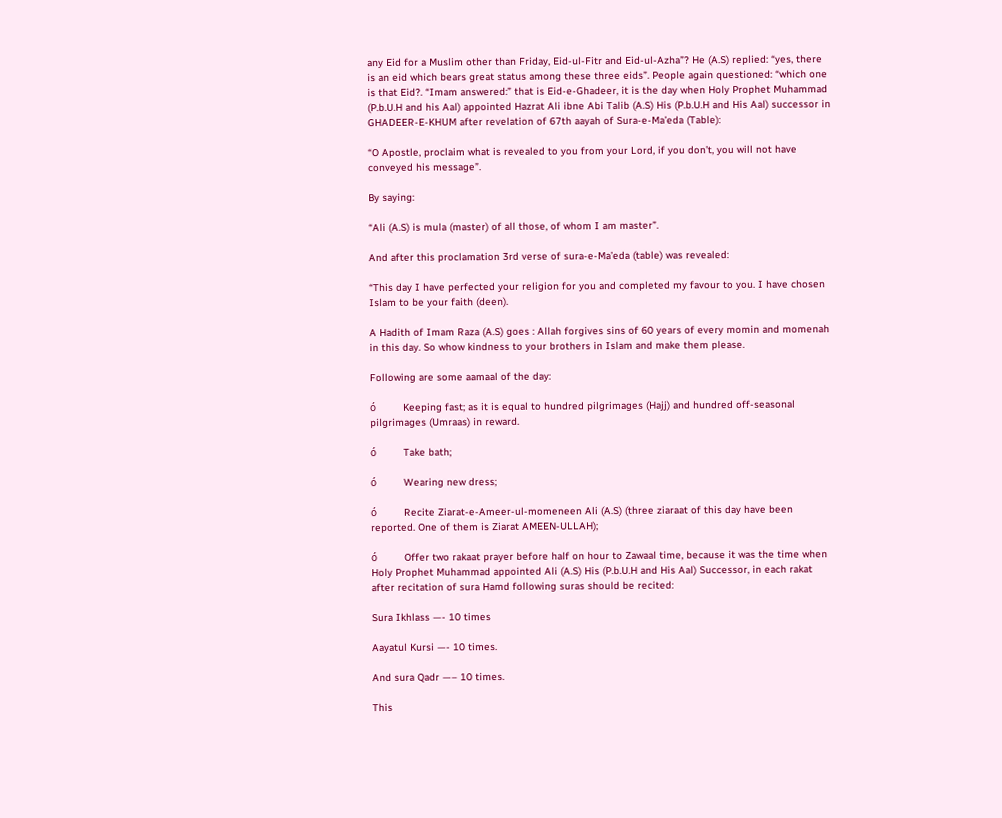any Eid for a Muslim other than Friday, Eid-ul-Fitr and Eid-ul-Azha”? He (A.S) replied: “yes, there is an eid which bears great status among these three eids”. People again questioned: “which one is that Eid?. “Imam answered:” that is Eid-e-Ghadeer, it is the day when Holy Prophet Muhammad (P.b.U.H and his Aal) appointed Hazrat Ali ibne Abi Talib (A.S) His (P.b.U.H and His Aal) successor in GHADEER-E-KHUM after revelation of 67th aayah of Sura-e-Ma’eda (Table):

“O Apostle, proclaim what is revealed to you from your Lord, if you don’t, you will not have conveyed his message”.

By saying:

“Ali (A.S) is mula (master) of all those, of whom I am master”.

And after this proclamation 3rd verse of sura-e-Ma’eda (table) was revealed:

“This day I have perfected your religion for you and completed my favour to you. I have chosen Islam to be your faith (deen).

A Hadith of Imam Raza (A.S) goes : Allah forgives sins of 60 years of every momin and momenah in this day. So whow kindness to your brothers in Islam and make them please.

Following are some aamaal of the day:

ó         Keeping fast; as it is equal to hundred pilgrimages (Hajj) and hundred off-seasonal pilgrimages (Umraas) in reward.

ó         Take bath;

ó         Wearing new dress;

ó         Recite Ziarat-e-Ameer-ul-momeneen Ali (A.S) (three ziaraat of this day have been reported. One of them is Ziarat AMEEN-ULLAH);

ó         Offer two rakaat prayer before half on hour to Zawaal time, because it was the time when Holy Prophet Muhammad appointed Ali (A.S) His (P.b.U.H and His Aal) Successor, in each rakat after recitation of sura Hamd following suras should be recited:

Sura Ikhlass —- 10 times

Aayatul Kursi —- 10 times.

And sura Qadr —– 10 times.

This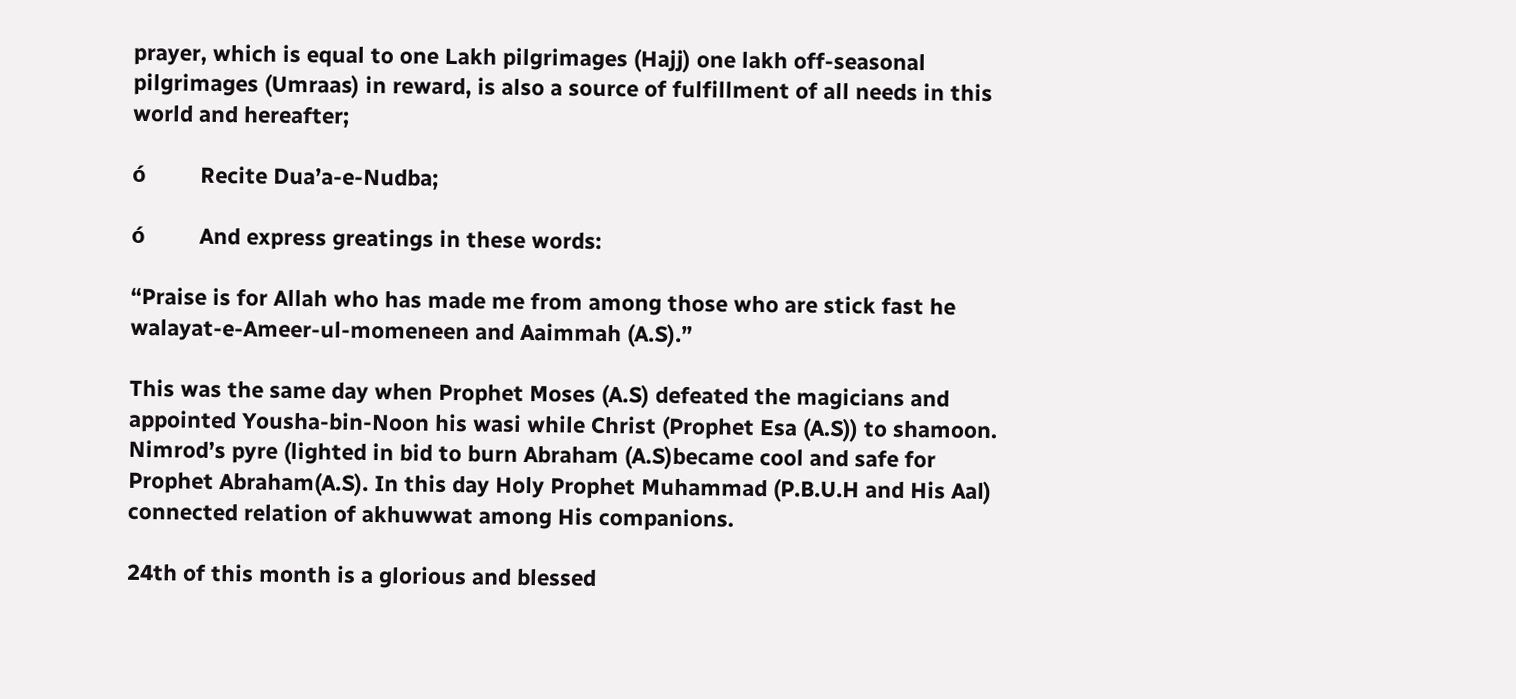prayer, which is equal to one Lakh pilgrimages (Hajj) one lakh off-seasonal pilgrimages (Umraas) in reward, is also a source of fulfillment of all needs in this world and hereafter;

ó         Recite Dua’a-e-Nudba;

ó         And express greatings in these words:

“Praise is for Allah who has made me from among those who are stick fast he walayat-e-Ameer-ul-momeneen and Aaimmah (A.S).”

This was the same day when Prophet Moses (A.S) defeated the magicians and appointed Yousha-bin-Noon his wasi while Christ (Prophet Esa (A.S)) to shamoon. Nimrod’s pyre (lighted in bid to burn Abraham (A.S)became cool and safe for Prophet Abraham(A.S). In this day Holy Prophet Muhammad (P.B.U.H and His Aal) connected relation of akhuwwat among His companions.

24th of this month is a glorious and blessed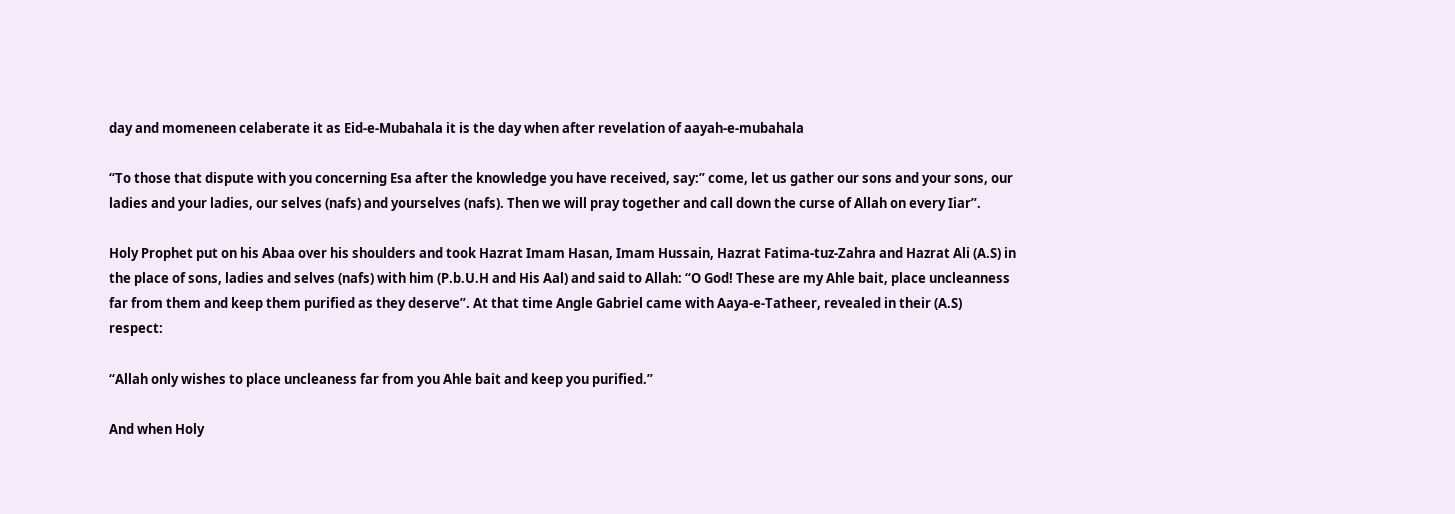day and momeneen celaberate it as Eid-e-Mubahala it is the day when after revelation of aayah-e-mubahala

“To those that dispute with you concerning Esa after the knowledge you have received, say:” come, let us gather our sons and your sons, our ladies and your ladies, our selves (nafs) and yourselves (nafs). Then we will pray together and call down the curse of Allah on every Iiar”.

Holy Prophet put on his Abaa over his shoulders and took Hazrat Imam Hasan, Imam Hussain, Hazrat Fatima-tuz-Zahra and Hazrat Ali (A.S) in the place of sons, ladies and selves (nafs) with him (P.b.U.H and His Aal) and said to Allah: “O God! These are my Ahle bait, place uncleanness far from them and keep them purified as they deserve”. At that time Angle Gabriel came with Aaya-e-Tatheer, revealed in their (A.S) respect:

“Allah only wishes to place uncleaness far from you Ahle bait and keep you purified.”

And when Holy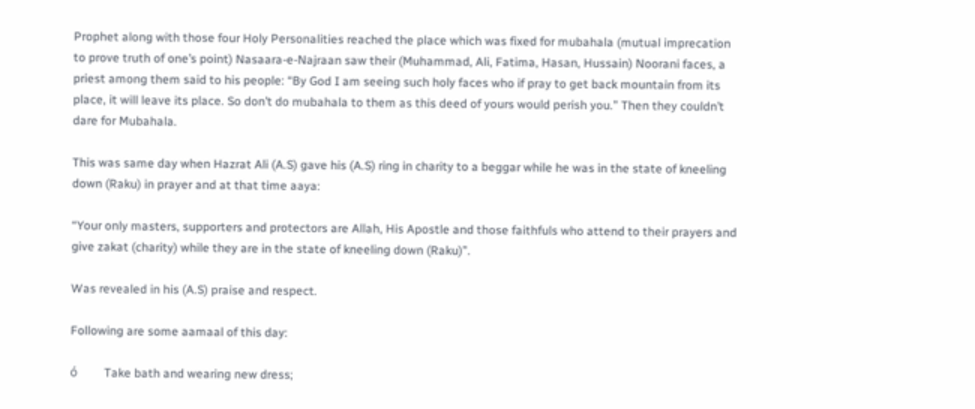Prophet along with those four Holy Personalities reached the place which was fixed for mubahala (mutual imprecation to prove truth of one’s point) Nasaara-e-Najraan saw their (Muhammad, Ali, Fatima, Hasan, Hussain) Noorani faces, a priest among them said to his people: “By God I am seeing such holy faces who if pray to get back mountain from its place, it will leave its place. So don’t do mubahala to them as this deed of yours would perish you.” Then they couldn’t dare for Mubahala.

This was same day when Hazrat Ali (A.S) gave his (A.S) ring in charity to a beggar while he was in the state of kneeling down (Raku) in prayer and at that time aaya:

“Your only masters, supporters and protectors are Allah, His Apostle and those faithfuls who attend to their prayers and give zakat (charity) while they are in the state of kneeling down (Raku)”.

Was revealed in his (A.S) praise and respect.

Following are some aamaal of this day:

ó         Take bath and wearing new dress;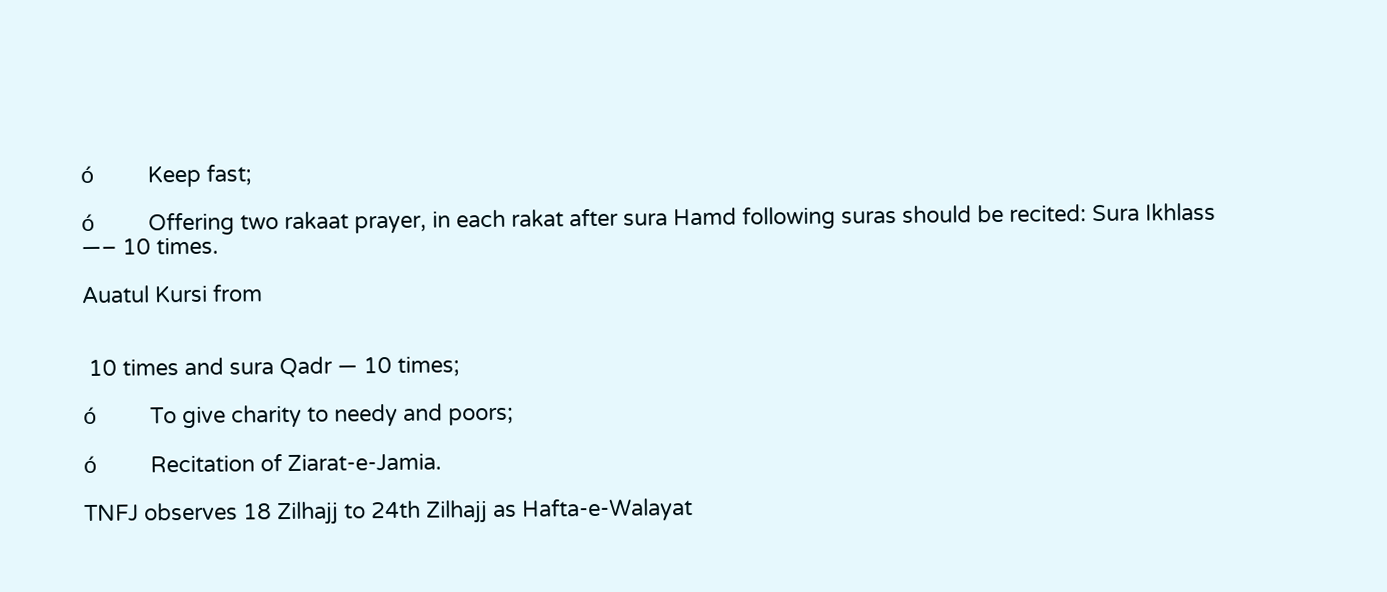ó         Keep fast;

ó         Offering two rakaat prayer, in each rakat after sura Hamd following suras should be recited: Sura Ikhlass —– 10 times.

Auatul Kursi from


 10 times and sura Qadr — 10 times;

ó         To give charity to needy and poors;

ó         Recitation of Ziarat-e-Jamia.

TNFJ observes 18 Zilhajj to 24th Zilhajj as Hafta-e-Walayat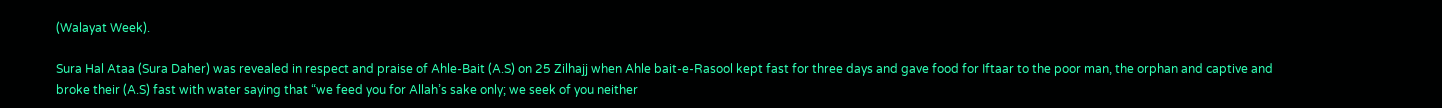(Walayat Week).

Sura Hal Ataa (Sura Daher) was revealed in respect and praise of Ahle-Bait (A.S) on 25 Zilhajj when Ahle bait-e-Rasool kept fast for three days and gave food for Iftaar to the poor man, the orphan and captive and broke their (A.S) fast with water saying that “we feed you for Allah’s sake only; we seek of you neither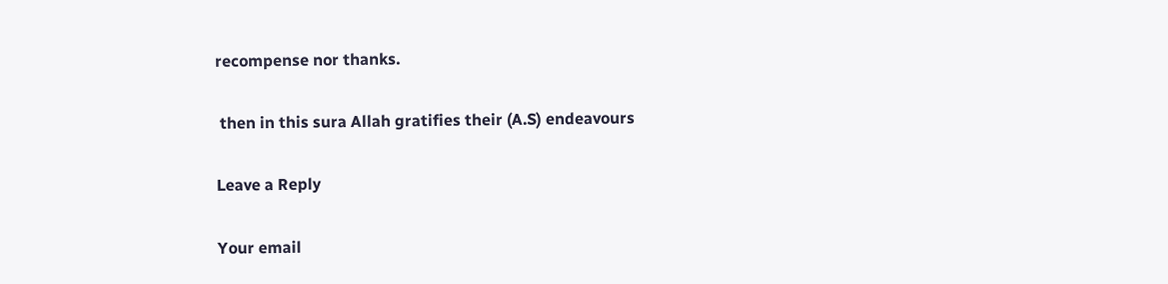recompense nor thanks.

 then in this sura Allah gratifies their (A.S) endeavours

Leave a Reply

Your email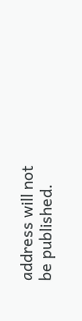address will not be published.